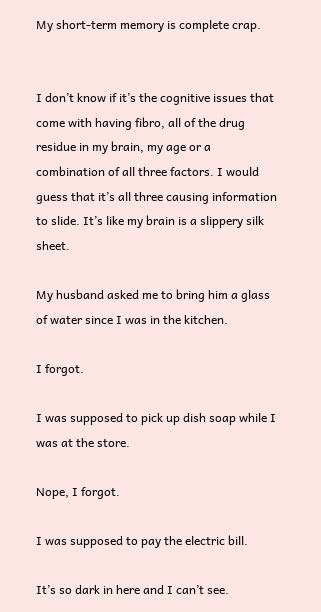My short-term memory is complete crap.


I don’t know if it’s the cognitive issues that come with having fibro, all of the drug residue in my brain, my age or a combination of all three factors. I would guess that it’s all three causing information to slide. It’s like my brain is a slippery silk sheet.

My husband asked me to bring him a glass of water since I was in the kitchen.

I forgot.

I was supposed to pick up dish soap while I was at the store.

Nope, I forgot.

I was supposed to pay the electric bill.

It’s so dark in here and I can’t see.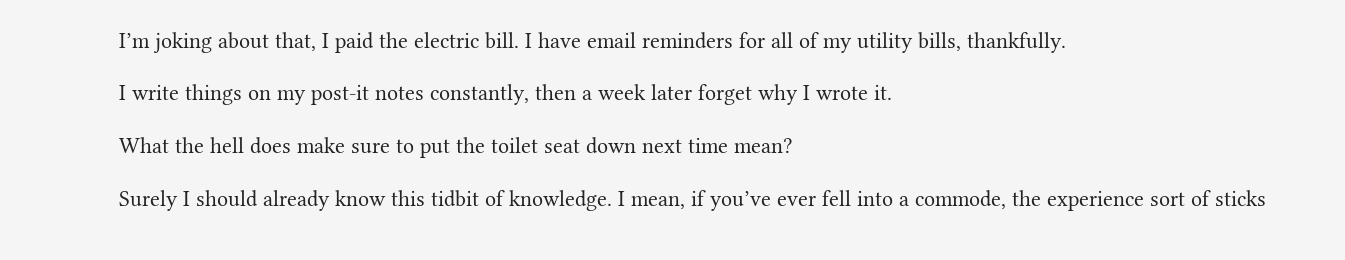I’m joking about that, I paid the electric bill. I have email reminders for all of my utility bills, thankfully.

I write things on my post-it notes constantly, then a week later forget why I wrote it.

What the hell does make sure to put the toilet seat down next time mean?

Surely I should already know this tidbit of knowledge. I mean, if you’ve ever fell into a commode, the experience sort of sticks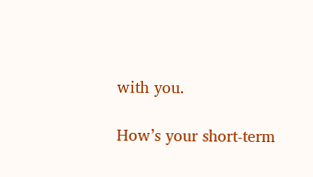with you.

How’s your short-term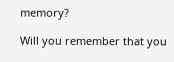memory?

Will you remember that you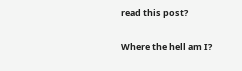read this post?

Where the hell am I?